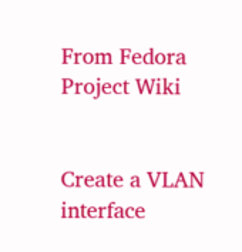From Fedora Project Wiki


Create a VLAN interface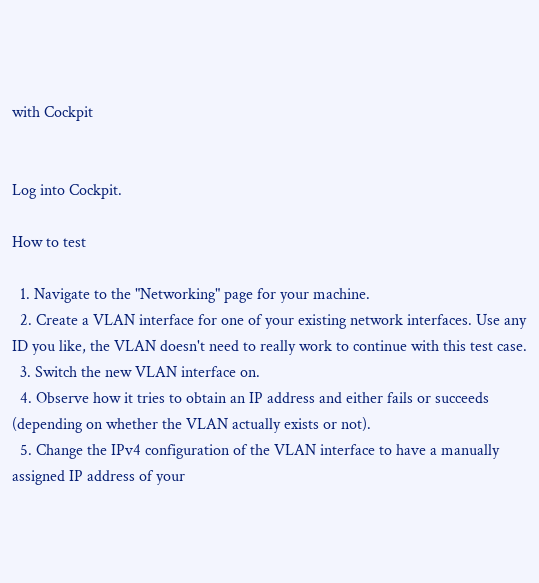with Cockpit


Log into Cockpit.

How to test

  1. Navigate to the "Networking" page for your machine.
  2. Create a VLAN interface for one of your existing network interfaces. Use any ID you like, the VLAN doesn't need to really work to continue with this test case.
  3. Switch the new VLAN interface on.
  4. Observe how it tries to obtain an IP address and either fails or succeeds (depending on whether the VLAN actually exists or not).
  5. Change the IPv4 configuration of the VLAN interface to have a manually assigned IP address of your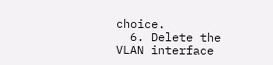choice.
  6. Delete the VLAN interface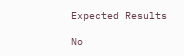Expected Results

No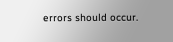errors should occur.